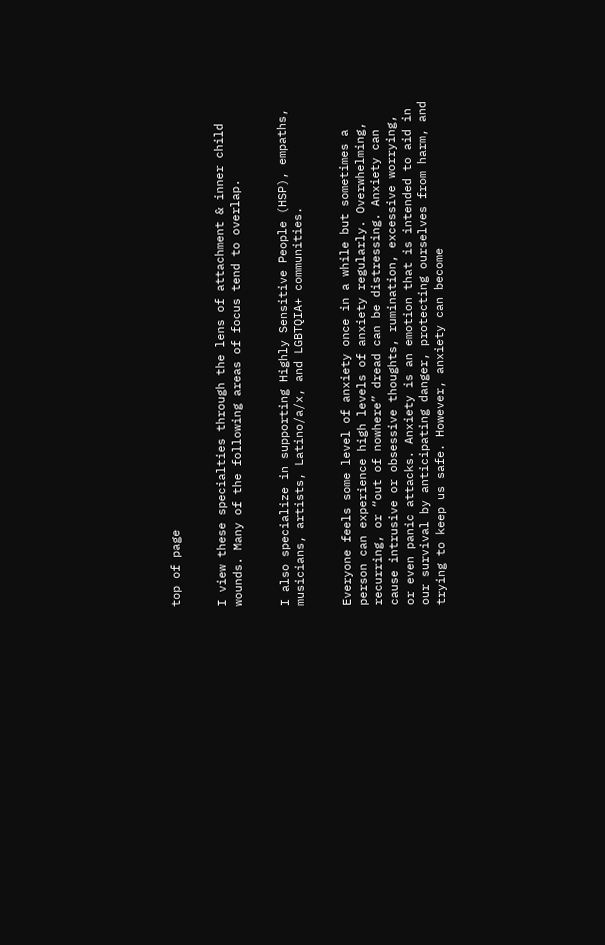top of page


I view these specialties through the lens of attachment & inner child wounds. Many of the following areas of focus tend to overlap.


I also specialize in supporting Highly Sensitive People (HSP), empaths, musicians, artists, Latino/a/x, and LGBTQIA+ communities.


Everyone feels some level of anxiety once in a while but sometimes a person can experience high levels of anxiety regularly. Overwhelming, recurring, or “out of nowhere” dread can be distressing. Anxiety can cause intrusive or obsessive thoughts, rumination, excessive worrying, or even panic attacks. Anxiety is an emotion that is intended to aid in our survival by anticipating danger, protecting ourselves from harm, and trying to keep us safe. However, anxiety can become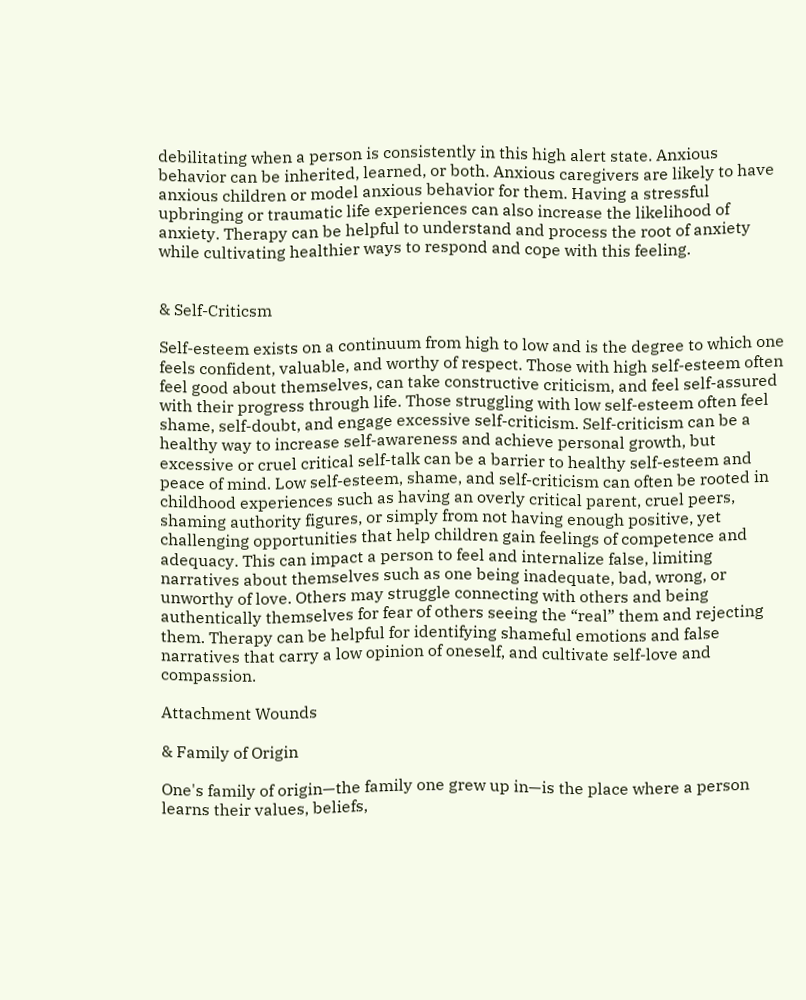debilitating when a person is consistently in this high alert state. Anxious behavior can be inherited, learned, or both. Anxious caregivers are likely to have anxious children or model anxious behavior for them. Having a stressful upbringing or traumatic life experiences can also increase the likelihood of anxiety. Therapy can be helpful to understand and process the root of anxiety while cultivating healthier ways to respond and cope with this feeling.


& Self-Criticsm

Self-esteem exists on a continuum from high to low and is the degree to which one feels confident, valuable, and worthy of respect. Those with high self-esteem often feel good about themselves, can take constructive criticism, and feel self-assured with their progress through life. Those struggling with low self-esteem often feel shame, self-doubt, and engage excessive self-criticism. Self-criticism can be a healthy way to increase self-awareness and achieve personal growth, but excessive or cruel critical self-talk can be a barrier to healthy self-esteem and peace of mind. Low self-esteem, shame, and self-criticism can often be rooted in childhood experiences such as having an overly critical parent, cruel peers, shaming authority figures, or simply from not having enough positive, yet challenging opportunities that help children gain feelings of competence and adequacy. This can impact a person to feel and internalize false, limiting narratives about themselves such as one being inadequate, bad, wrong, or unworthy of love. Others may struggle connecting with others and being authentically themselves for fear of others seeing the “real” them and rejecting them. Therapy can be helpful for identifying shameful emotions and false narratives that carry a low opinion of oneself, and cultivate self-love and compassion.

Attachment Wounds

& Family of Origin

One's family of origin—the family one grew up in—is the place where a person learns their values, beliefs,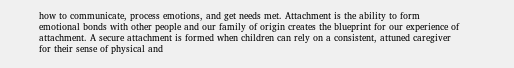how to communicate, process emotions, and get needs met. Attachment is the ability to form emotional bonds with other people and our family of origin creates the blueprint for our experience of attachment. A secure attachment is formed when children can rely on a consistent, attuned caregiver for their sense of physical and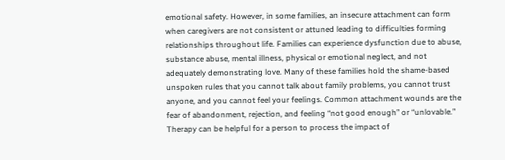emotional safety. However, in some families, an insecure attachment can form when caregivers are not consistent or attuned leading to difficulties forming relationships throughout life. Families can experience dysfunction due to abuse, substance abuse, mental illness, physical or emotional neglect, and not adequately demonstrating love. Many of these families hold the shame-based unspoken rules that you cannot talk about family problems, you cannot trust anyone, and you cannot feel your feelings. Common attachment wounds are the fear of abandonment, rejection, and feeling “not good enough” or “unlovable.” Therapy can be helpful for a person to process the impact of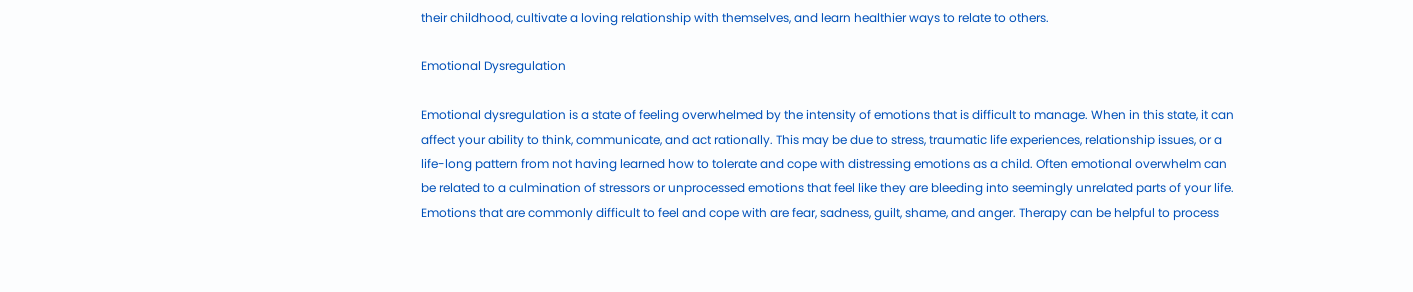their childhood, cultivate a loving relationship with themselves, and learn healthier ways to relate to others.

Emotional Dysregulation

Emotional dysregulation is a state of feeling overwhelmed by the intensity of emotions that is difficult to manage. When in this state, it can affect your ability to think, communicate, and act rationally. This may be due to stress, traumatic life experiences, relationship issues, or a life-long pattern from not having learned how to tolerate and cope with distressing emotions as a child. Often emotional overwhelm can be related to a culmination of stressors or unprocessed emotions that feel like they are bleeding into seemingly unrelated parts of your life. Emotions that are commonly difficult to feel and cope with are fear, sadness, guilt, shame, and anger. Therapy can be helpful to process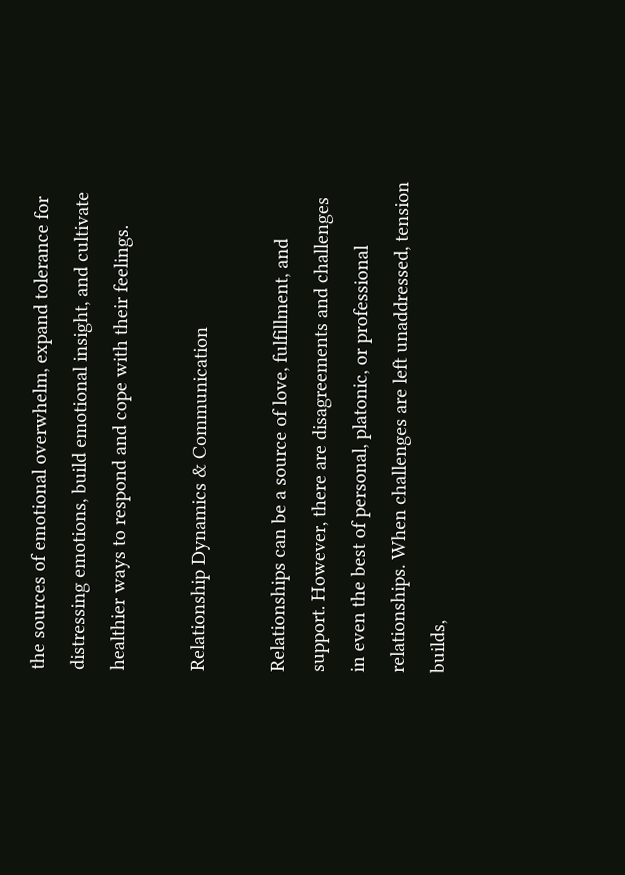the sources of emotional overwhelm, expand tolerance for distressing emotions, build emotional insight, and cultivate healthier ways to respond and cope with their feelings.

Relationship Dynamics & Communication

Relationships can be a source of love, fulfillment, and support. However, there are disagreements and challenges in even the best of personal, platonic, or professional relationships. When challenges are left unaddressed, tension builds,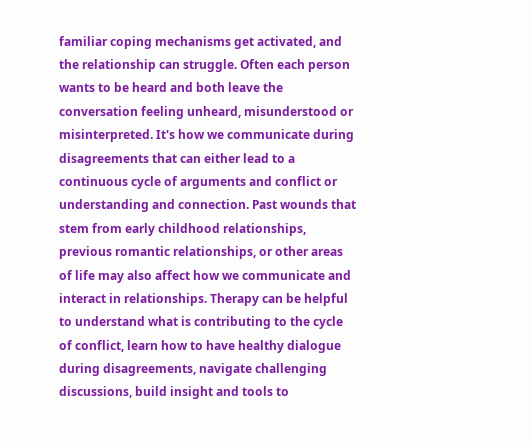familiar coping mechanisms get activated, and the relationship can struggle. Often each person wants to be heard and both leave the conversation feeling unheard, misunderstood or misinterpreted. It's how we communicate during disagreements that can either lead to a continuous cycle of arguments and conflict or understanding and connection. Past wounds that stem from early childhood relationships, previous romantic relationships, or other areas of life may also affect how we communicate and interact in relationships. Therapy can be helpful to understand what is contributing to the cycle of conflict, learn how to have healthy dialogue during disagreements, navigate challenging discussions, build insight and tools to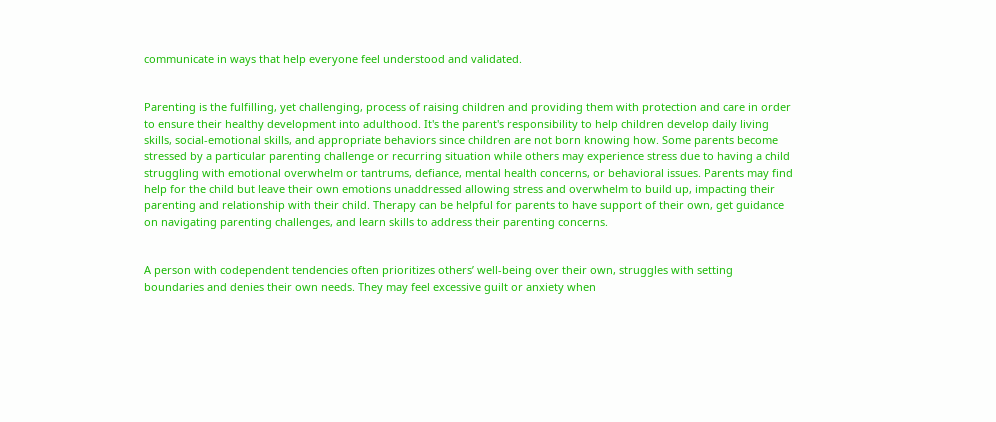communicate in ways that help everyone feel understood and validated.


Parenting is the fulfilling, yet challenging, process of raising children and providing them with protection and care in order to ensure their healthy development into adulthood. It's the parent's responsibility to help children develop daily living skills, social-emotional skills, and appropriate behaviors since children are not born knowing how. Some parents become stressed by a particular parenting challenge or recurring situation while others may experience stress due to having a child struggling with emotional overwhelm or tantrums, defiance, mental health concerns, or behavioral issues. Parents may find help for the child but leave their own emotions unaddressed allowing stress and overwhelm to build up, impacting their parenting and relationship with their child. Therapy can be helpful for parents to have support of their own, get guidance on navigating parenting challenges, and learn skills to address their parenting concerns.


A person with codependent tendencies often prioritizes others’ well-being over their own, struggles with setting boundaries and denies their own needs. They may feel excessive guilt or anxiety when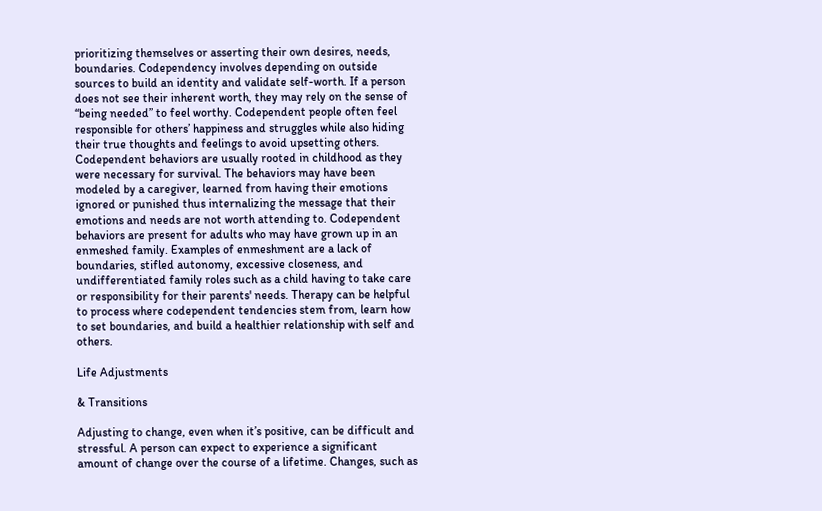prioritizing themselves or asserting their own desires, needs, boundaries. Codependency involves depending on outside sources to build an identity and validate self-worth. If a person does not see their inherent worth, they may rely on the sense of “being needed” to feel worthy. Codependent people often feel responsible for others’ happiness and struggles while also hiding their true thoughts and feelings to avoid upsetting others. Codependent behaviors are usually rooted in childhood as they were necessary for survival. The behaviors may have been modeled by a caregiver, learned from having their emotions ignored or punished thus internalizing the message that their emotions and needs are not worth attending to. Codependent behaviors are present for adults who may have grown up in an enmeshed family. Examples of enmeshment are a lack of boundaries, stifled autonomy, excessive closeness, and undifferentiated family roles such as a child having to take care or responsibility for their parents' needs. Therapy can be helpful to process where codependent tendencies stem from, learn how to set boundaries, and build a healthier relationship with self and others.

Life Adjustments

& Transitions

Adjusting to change, even when it’s positive, can be difficult and stressful. A person can expect to experience a significant amount of change over the course of a lifetime. Changes, such as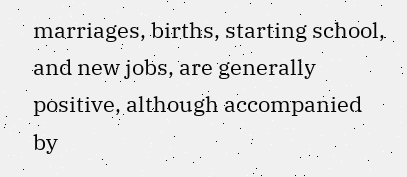marriages, births, starting school, and new jobs, are generally positive, although accompanied by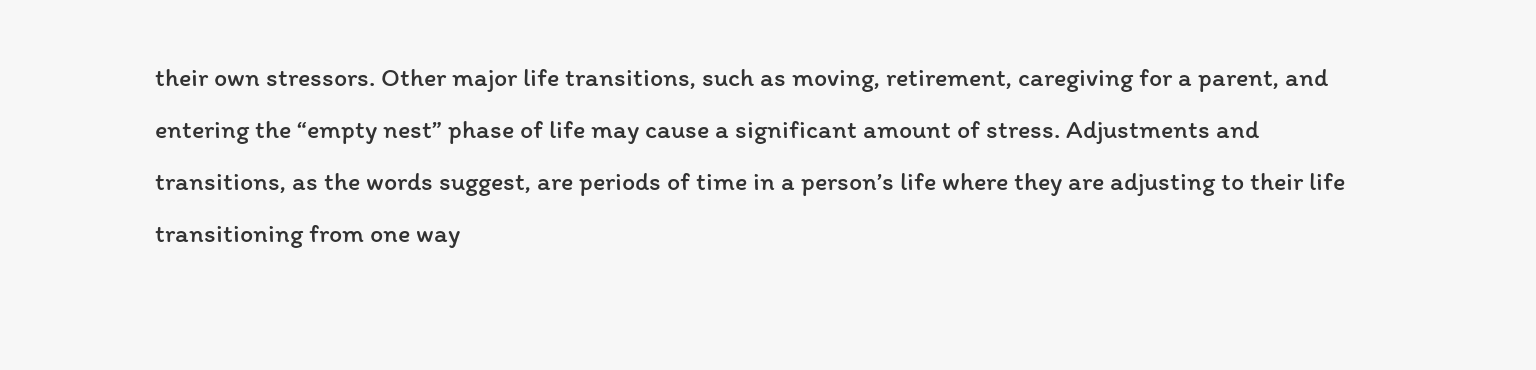their own stressors. Other major life transitions, such as moving, retirement, caregiving for a parent, and entering the “empty nest” phase of life may cause a significant amount of stress. Adjustments and transitions, as the words suggest, are periods of time in a person’s life where they are adjusting to their life transitioning from one way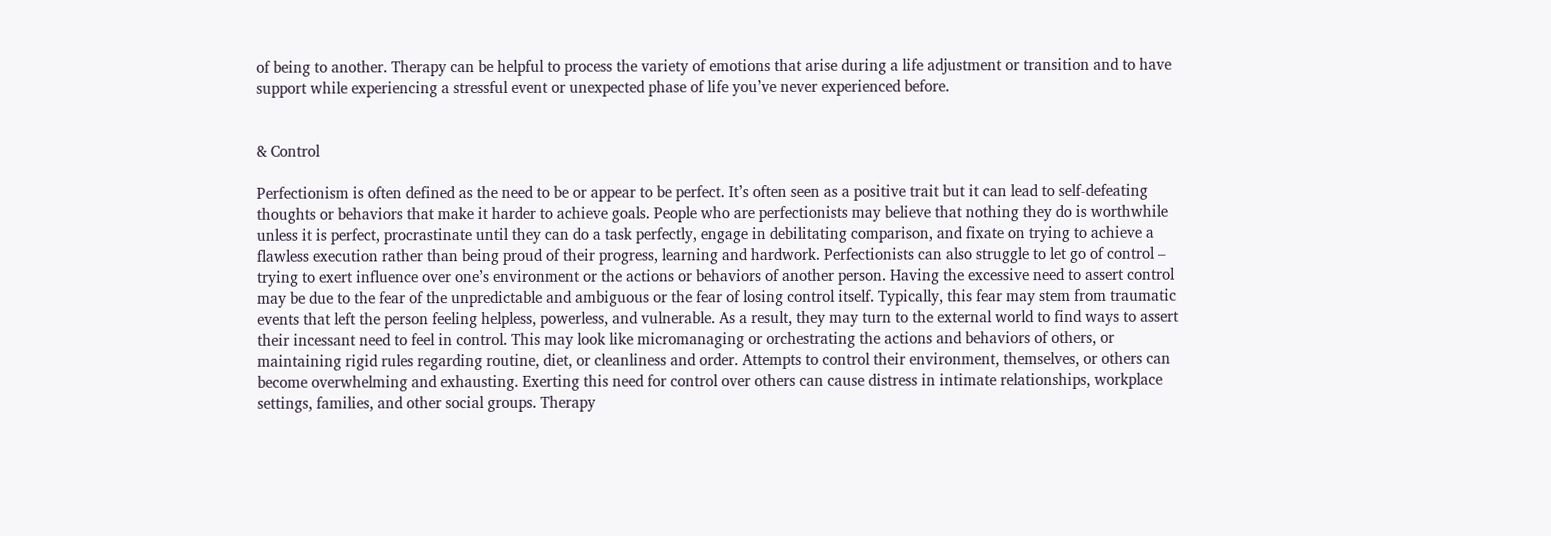of being to another. Therapy can be helpful to process the variety of emotions that arise during a life adjustment or transition and to have support while experiencing a stressful event or unexpected phase of life you’ve never experienced before.


& Control

Perfectionism is often defined as the need to be or appear to be perfect. It’s often seen as a positive trait but it can lead to self-defeating thoughts or behaviors that make it harder to achieve goals. People who are perfectionists may believe that nothing they do is worthwhile unless it is perfect, procrastinate until they can do a task perfectly, engage in debilitating comparison, and fixate on trying to achieve a flawless execution rather than being proud of their progress, learning and hardwork. Perfectionists can also struggle to let go of control – trying to exert influence over one’s environment or the actions or behaviors of another person. Having the excessive need to assert control may be due to the fear of the unpredictable and ambiguous or the fear of losing control itself. Typically, this fear may stem from traumatic events that left the person feeling helpless, powerless, and vulnerable. As a result, they may turn to the external world to find ways to assert their incessant need to feel in control. This may look like micromanaging or orchestrating the actions and behaviors of others, or maintaining rigid rules regarding routine, diet, or cleanliness and order. Attempts to control their environment, themselves, or others can become overwhelming and exhausting. Exerting this need for control over others can cause distress in intimate relationships, workplace settings, families, and other social groups. Therapy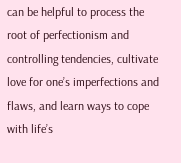can be helpful to process the root of perfectionism and controlling tendencies, cultivate love for one’s imperfections and flaws, and learn ways to cope with life’s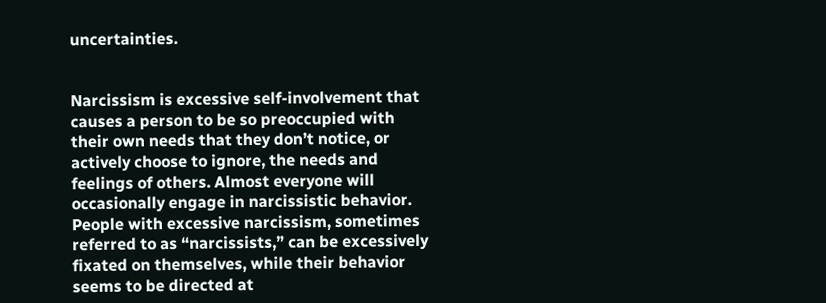uncertainties.


Narcissism is excessive self-involvement that causes a person to be so preoccupied with their own needs that they don’t notice, or actively choose to ignore, the needs and feelings of others. Almost everyone will occasionally engage in narcissistic behavior. People with excessive narcissism, sometimes referred to as “narcissists,” can be excessively fixated on themselves, while their behavior seems to be directed at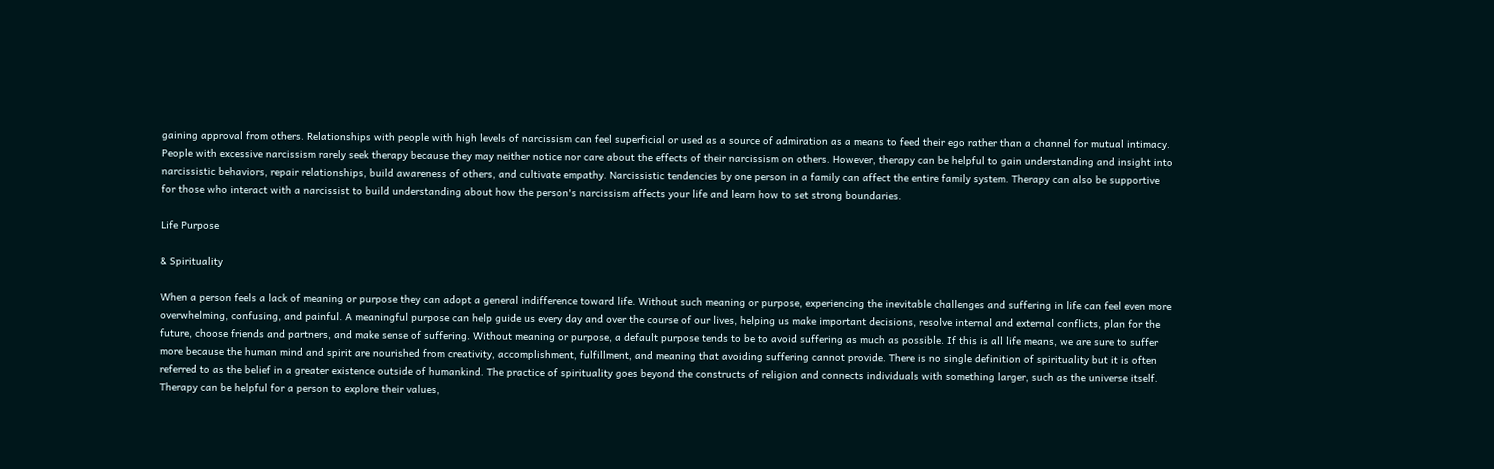gaining approval from others. Relationships with people with high levels of narcissism can feel superficial or used as a source of admiration as a means to feed their ego rather than a channel for mutual intimacy. People with excessive narcissism rarely seek therapy because they may neither notice nor care about the effects of their narcissism on others. However, therapy can be helpful to gain understanding and insight into narcissistic behaviors, repair relationships, build awareness of others, and cultivate empathy. Narcissistic tendencies by one person in a family can affect the entire family system. Therapy can also be supportive for those who interact with a narcissist to build understanding about how the person's narcissism affects your life and learn how to set strong boundaries.

Life Purpose

& Spirituality

When a person feels a lack of meaning or purpose they can adopt a general indifference toward life. Without such meaning or purpose, experiencing the inevitable challenges and suffering in life can feel even more overwhelming, confusing, and painful. A meaningful purpose can help guide us every day and over the course of our lives, helping us make important decisions, resolve internal and external conflicts, plan for the future, choose friends and partners, and make sense of suffering. Without meaning or purpose, a default purpose tends to be to avoid suffering as much as possible. If this is all life means, we are sure to suffer more because the human mind and spirit are nourished from creativity, accomplishment, fulfillment, and meaning that avoiding suffering cannot provide. There is no single definition of spirituality but it is often referred to as the belief in a greater existence outside of humankind. The practice of spirituality goes beyond the constructs of religion and connects individuals with something larger, such as the universe itself. Therapy can be helpful for a person to explore their values,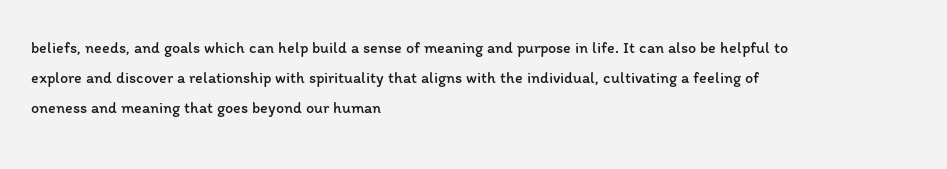beliefs, needs, and goals which can help build a sense of meaning and purpose in life. It can also be helpful to explore and discover a relationship with spirituality that aligns with the individual, cultivating a feeling of oneness and meaning that goes beyond our human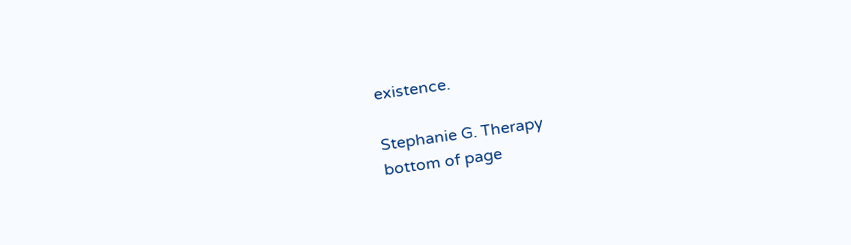existence.

Stephanie G. Therapy
bottom of page